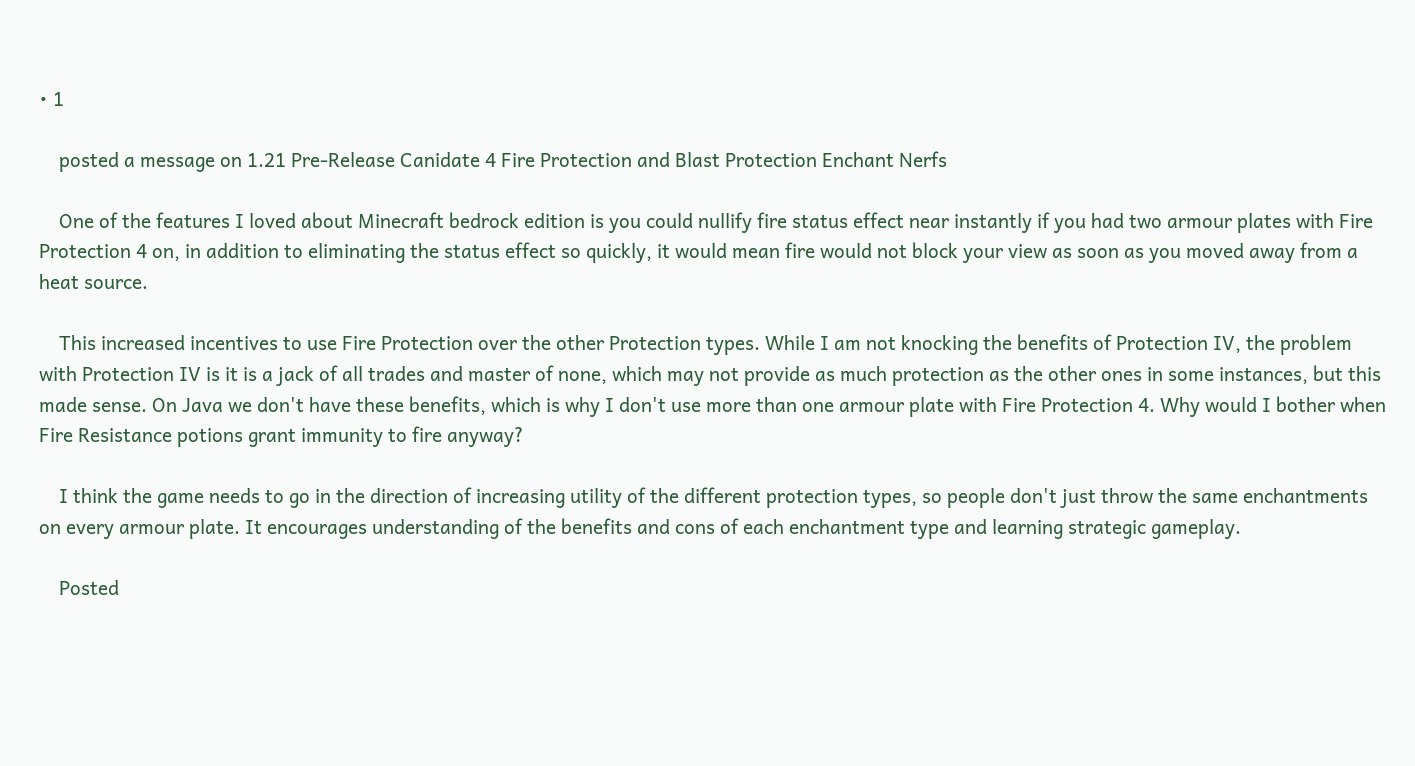• 1

    posted a message on 1.21 Pre-Release Canidate 4 Fire Protection and Blast Protection Enchant Nerfs

    One of the features I loved about Minecraft bedrock edition is you could nullify fire status effect near instantly if you had two armour plates with Fire Protection 4 on, in addition to eliminating the status effect so quickly, it would mean fire would not block your view as soon as you moved away from a heat source.

    This increased incentives to use Fire Protection over the other Protection types. While I am not knocking the benefits of Protection IV, the problem with Protection IV is it is a jack of all trades and master of none, which may not provide as much protection as the other ones in some instances, but this made sense. On Java we don't have these benefits, which is why I don't use more than one armour plate with Fire Protection 4. Why would I bother when Fire Resistance potions grant immunity to fire anyway?

    I think the game needs to go in the direction of increasing utility of the different protection types, so people don't just throw the same enchantments on every armour plate. It encourages understanding of the benefits and cons of each enchantment type and learning strategic gameplay.

    Posted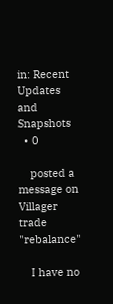in: Recent Updates and Snapshots
  • 0

    posted a message on Villager trade "rebalance"

    I have no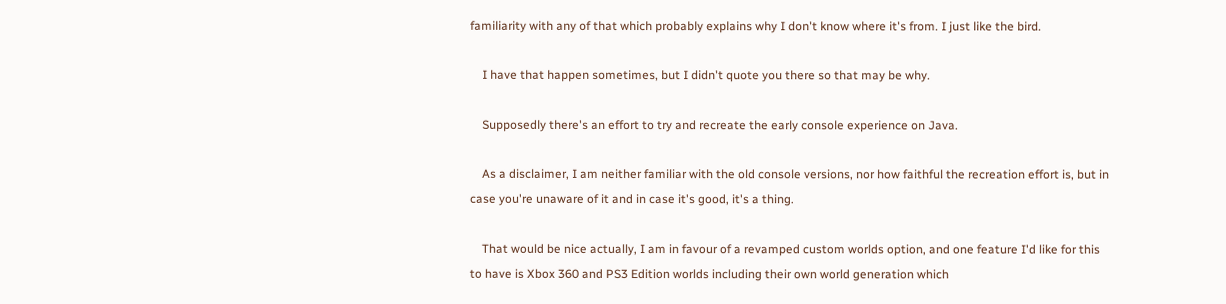familiarity with any of that which probably explains why I don't know where it's from. I just like the bird.

    I have that happen sometimes, but I didn't quote you there so that may be why.

    Supposedly there's an effort to try and recreate the early console experience on Java.

    As a disclaimer, I am neither familiar with the old console versions, nor how faithful the recreation effort is, but in case you're unaware of it and in case it's good, it's a thing.

    That would be nice actually, I am in favour of a revamped custom worlds option, and one feature I'd like for this to have is Xbox 360 and PS3 Edition worlds including their own world generation which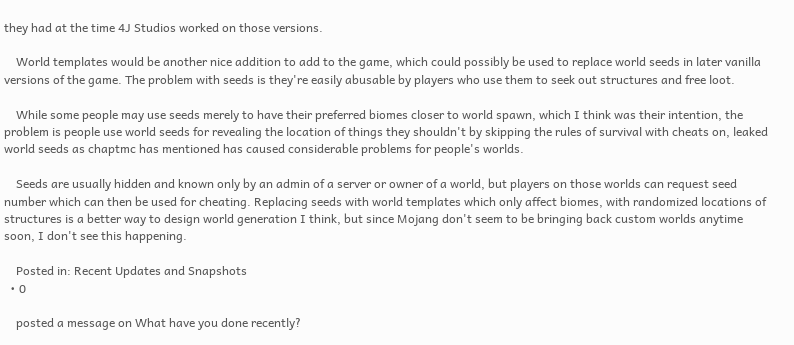they had at the time 4J Studios worked on those versions.

    World templates would be another nice addition to add to the game, which could possibly be used to replace world seeds in later vanilla versions of the game. The problem with seeds is they're easily abusable by players who use them to seek out structures and free loot.

    While some people may use seeds merely to have their preferred biomes closer to world spawn, which I think was their intention, the problem is people use world seeds for revealing the location of things they shouldn't by skipping the rules of survival with cheats on, leaked world seeds as chaptmc has mentioned has caused considerable problems for people's worlds.

    Seeds are usually hidden and known only by an admin of a server or owner of a world, but players on those worlds can request seed number which can then be used for cheating. Replacing seeds with world templates which only affect biomes, with randomized locations of structures is a better way to design world generation I think, but since Mojang don't seem to be bringing back custom worlds anytime soon, I don't see this happening.

    Posted in: Recent Updates and Snapshots
  • 0

    posted a message on What have you done recently?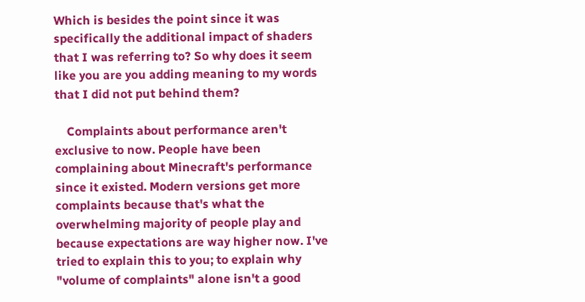Which is besides the point since it was specifically the additional impact of shaders that I was referring to? So why does it seem like you are you adding meaning to my words that I did not put behind them?

    Complaints about performance aren't exclusive to now. People have been complaining about Minecraft's performance since it existed. Modern versions get more complaints because that's what the overwhelming majority of people play and because expectations are way higher now. I've tried to explain this to you; to explain why "volume of complaints" alone isn't a good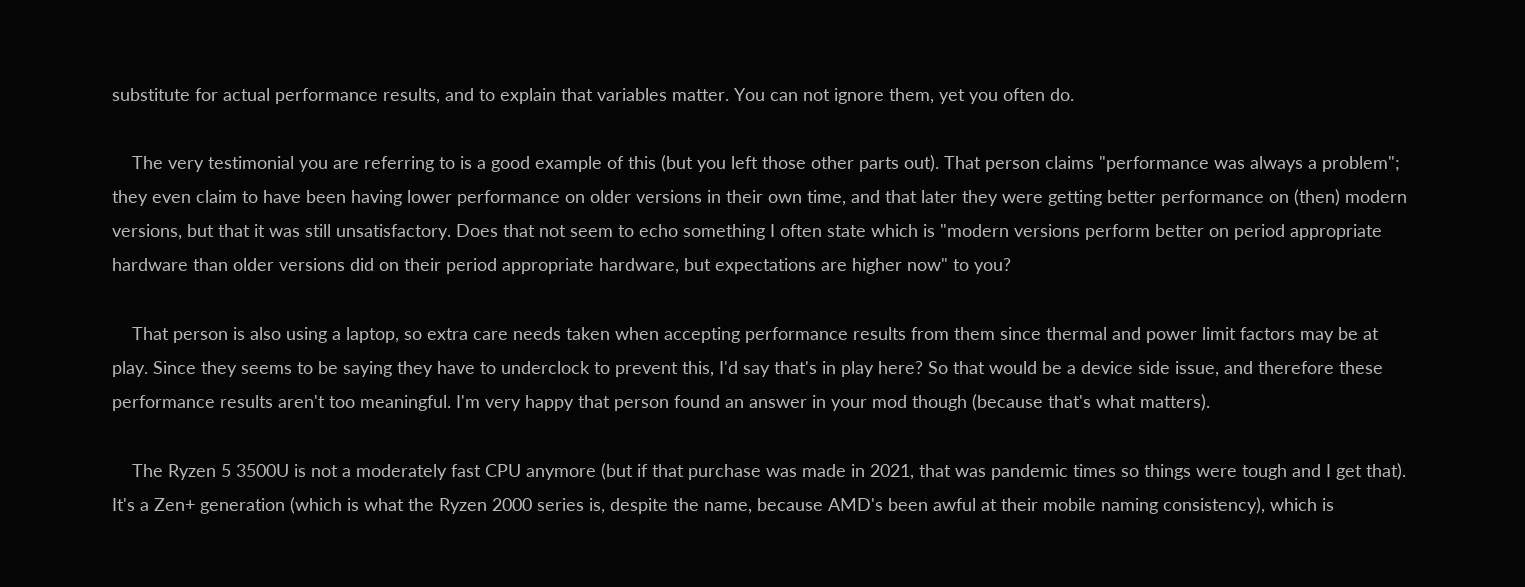substitute for actual performance results, and to explain that variables matter. You can not ignore them, yet you often do.

    The very testimonial you are referring to is a good example of this (but you left those other parts out). That person claims "performance was always a problem"; they even claim to have been having lower performance on older versions in their own time, and that later they were getting better performance on (then) modern versions, but that it was still unsatisfactory. Does that not seem to echo something I often state which is "modern versions perform better on period appropriate hardware than older versions did on their period appropriate hardware, but expectations are higher now" to you?

    That person is also using a laptop, so extra care needs taken when accepting performance results from them since thermal and power limit factors may be at play. Since they seems to be saying they have to underclock to prevent this, I'd say that's in play here? So that would be a device side issue, and therefore these performance results aren't too meaningful. I'm very happy that person found an answer in your mod though (because that's what matters).

    The Ryzen 5 3500U is not a moderately fast CPU anymore (but if that purchase was made in 2021, that was pandemic times so things were tough and I get that). It's a Zen+ generation (which is what the Ryzen 2000 series is, despite the name, because AMD's been awful at their mobile naming consistency), which is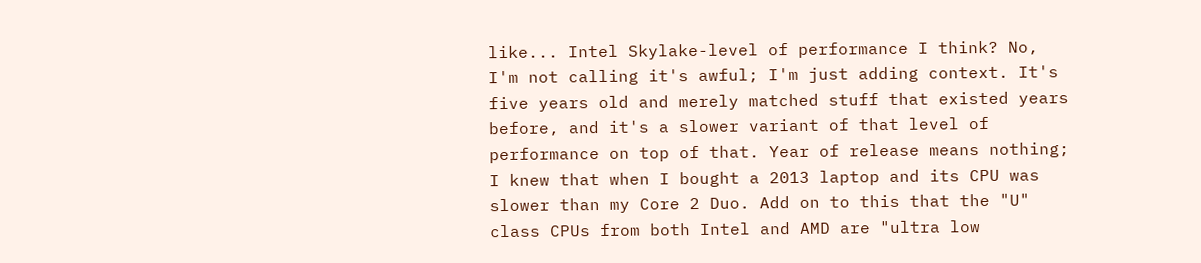like... Intel Skylake-level of performance I think? No, I'm not calling it's awful; I'm just adding context. It's five years old and merely matched stuff that existed years before, and it's a slower variant of that level of performance on top of that. Year of release means nothing; I knew that when I bought a 2013 laptop and its CPU was slower than my Core 2 Duo. Add on to this that the "U" class CPUs from both Intel and AMD are "ultra low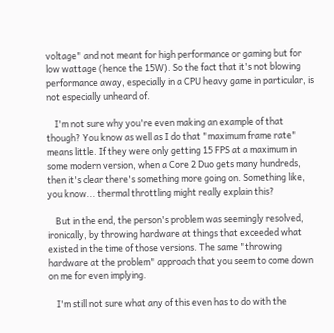voltage" and not meant for high performance or gaming but for low wattage (hence the 15W). So the fact that it's not blowing performance away, especially in a CPU heavy game in particular, is not especially unheard of.

    I'm not sure why you're even making an example of that though? You know as well as I do that "maximum frame rate" means little. If they were only getting 15 FPS at a maximum in some modern version, when a Core 2 Duo gets many hundreds, then it's clear there's something more going on. Something like, you know... thermal throttling might really explain this?

    But in the end, the person's problem was seemingly resolved, ironically, by throwing hardware at things that exceeded what existed in the time of those versions. The same "throwing hardware at the problem" approach that you seem to come down on me for even implying.

    I'm still not sure what any of this even has to do with the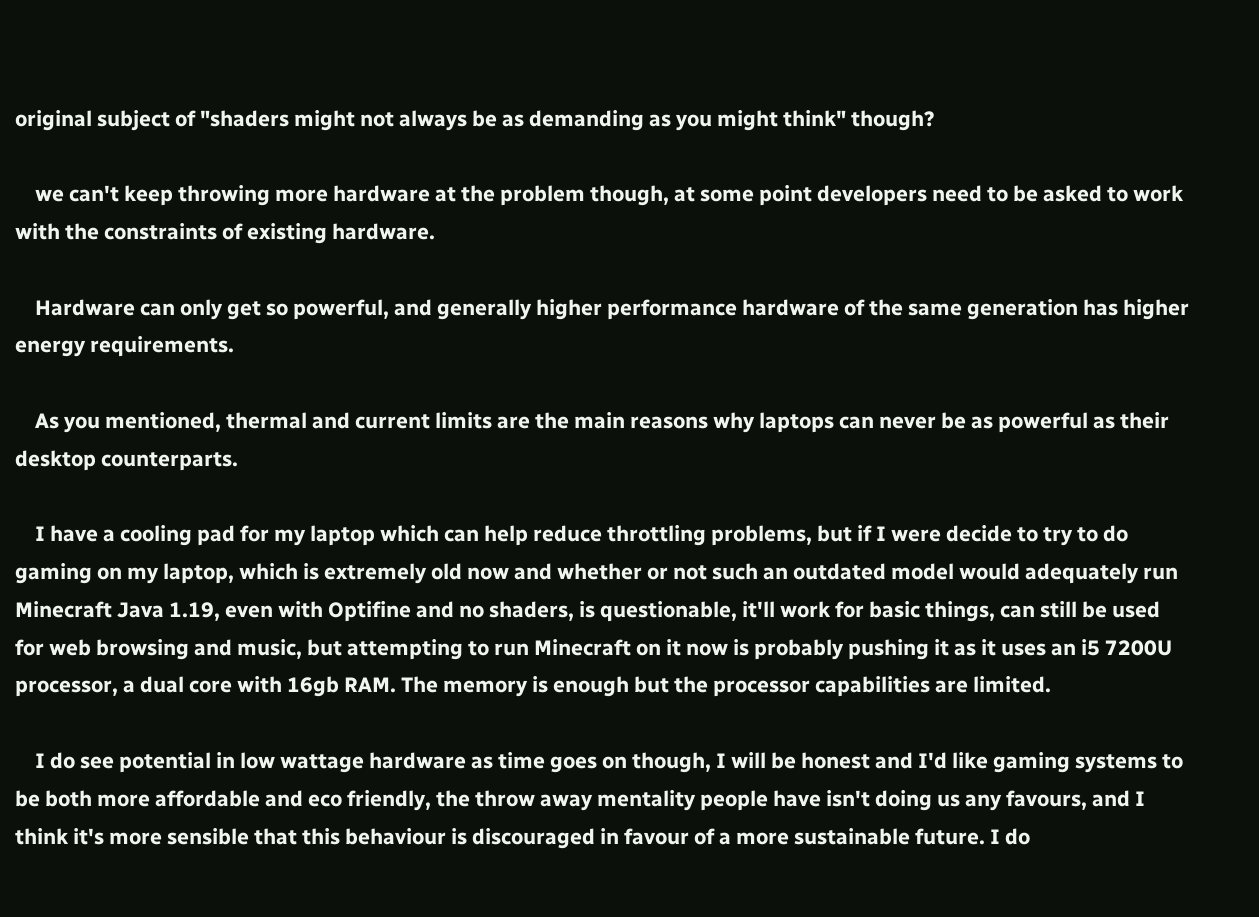original subject of "shaders might not always be as demanding as you might think" though?

    we can't keep throwing more hardware at the problem though, at some point developers need to be asked to work with the constraints of existing hardware.

    Hardware can only get so powerful, and generally higher performance hardware of the same generation has higher energy requirements.

    As you mentioned, thermal and current limits are the main reasons why laptops can never be as powerful as their desktop counterparts.

    I have a cooling pad for my laptop which can help reduce throttling problems, but if I were decide to try to do gaming on my laptop, which is extremely old now and whether or not such an outdated model would adequately run Minecraft Java 1.19, even with Optifine and no shaders, is questionable, it'll work for basic things, can still be used for web browsing and music, but attempting to run Minecraft on it now is probably pushing it as it uses an i5 7200U processor, a dual core with 16gb RAM. The memory is enough but the processor capabilities are limited.

    I do see potential in low wattage hardware as time goes on though, I will be honest and I'd like gaming systems to be both more affordable and eco friendly, the throw away mentality people have isn't doing us any favours, and I think it's more sensible that this behaviour is discouraged in favour of a more sustainable future. I do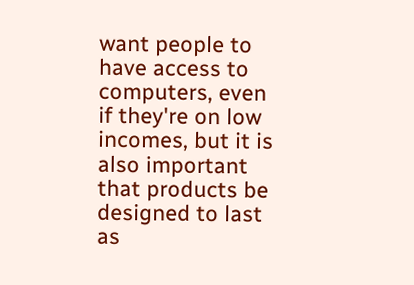want people to have access to computers, even if they're on low incomes, but it is also important that products be designed to last as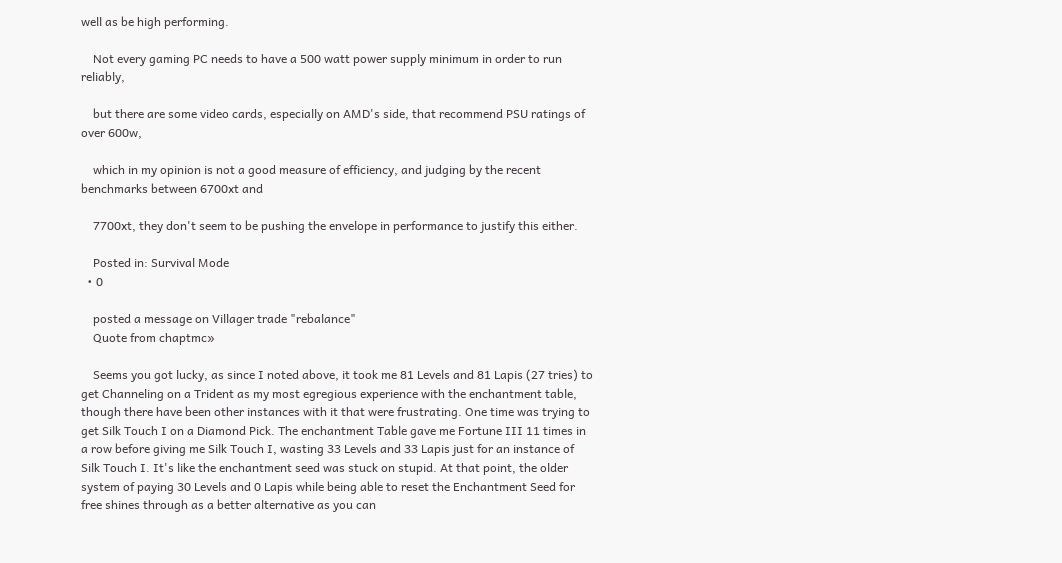well as be high performing.

    Not every gaming PC needs to have a 500 watt power supply minimum in order to run reliably,

    but there are some video cards, especially on AMD's side, that recommend PSU ratings of over 600w,

    which in my opinion is not a good measure of efficiency, and judging by the recent benchmarks between 6700xt and

    7700xt, they don't seem to be pushing the envelope in performance to justify this either.

    Posted in: Survival Mode
  • 0

    posted a message on Villager trade "rebalance"
    Quote from chaptmc»

    Seems you got lucky, as since I noted above, it took me 81 Levels and 81 Lapis (27 tries) to get Channeling on a Trident as my most egregious experience with the enchantment table, though there have been other instances with it that were frustrating. One time was trying to get Silk Touch I on a Diamond Pick. The enchantment Table gave me Fortune III 11 times in a row before giving me Silk Touch I, wasting 33 Levels and 33 Lapis just for an instance of Silk Touch I. It's like the enchantment seed was stuck on stupid. At that point, the older system of paying 30 Levels and 0 Lapis while being able to reset the Enchantment Seed for free shines through as a better alternative as you can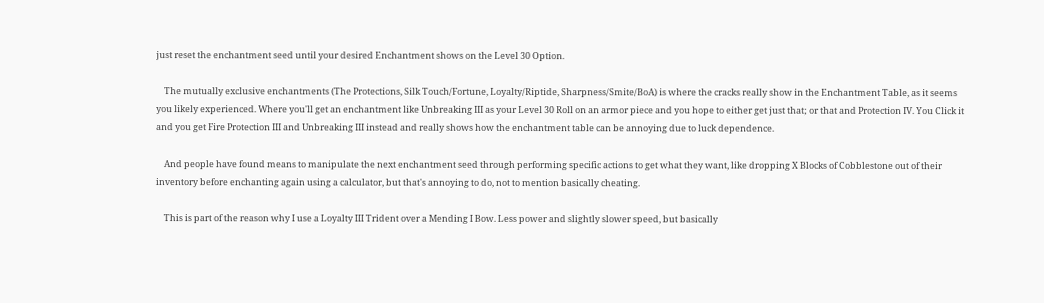just reset the enchantment seed until your desired Enchantment shows on the Level 30 Option.

    The mutually exclusive enchantments (The Protections, Silk Touch/Fortune, Loyalty/Riptide, Sharpness/Smite/BoA) is where the cracks really show in the Enchantment Table, as it seems you likely experienced. Where you'll get an enchantment like Unbreaking III as your Level 30 Roll on an armor piece and you hope to either get just that; or that and Protection IV. You Click it and you get Fire Protection III and Unbreaking III instead and really shows how the enchantment table can be annoying due to luck dependence.

    And people have found means to manipulate the next enchantment seed through performing specific actions to get what they want, like dropping X Blocks of Cobblestone out of their inventory before enchanting again using a calculator, but that's annoying to do, not to mention basically cheating.

    This is part of the reason why I use a Loyalty III Trident over a Mending I Bow. Less power and slightly slower speed, but basically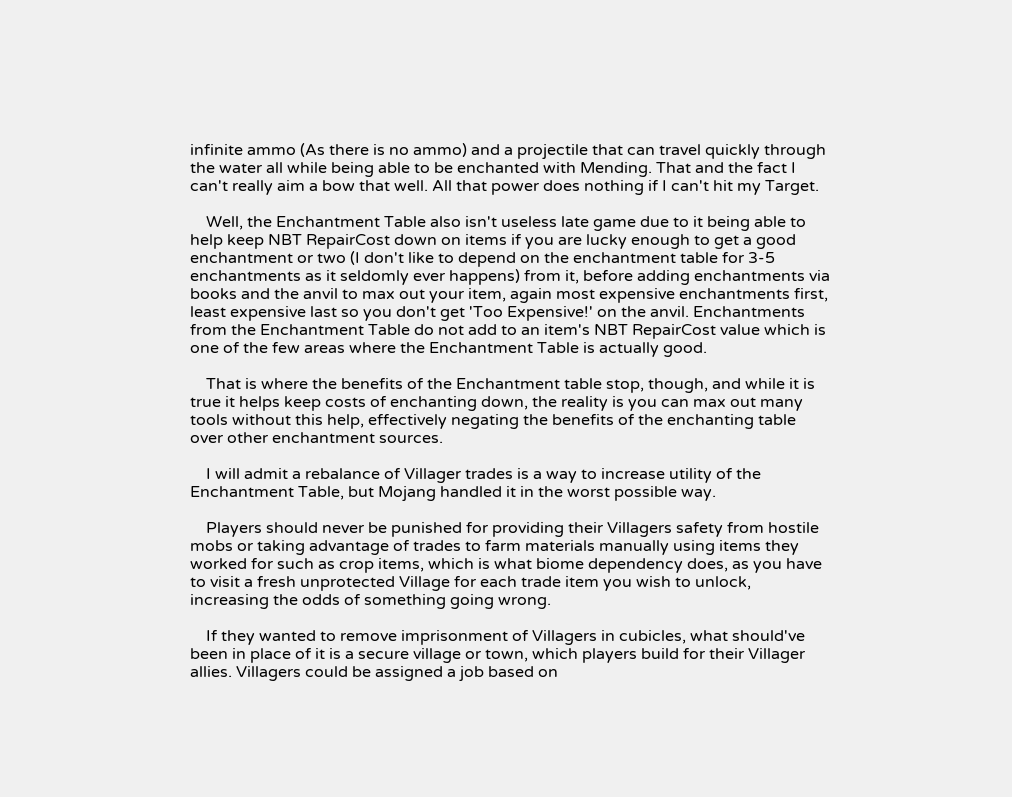infinite ammo (As there is no ammo) and a projectile that can travel quickly through the water all while being able to be enchanted with Mending. That and the fact I can't really aim a bow that well. All that power does nothing if I can't hit my Target.

    Well, the Enchantment Table also isn't useless late game due to it being able to help keep NBT RepairCost down on items if you are lucky enough to get a good enchantment or two (I don't like to depend on the enchantment table for 3-5 enchantments as it seldomly ever happens) from it, before adding enchantments via books and the anvil to max out your item, again most expensive enchantments first, least expensive last so you don't get 'Too Expensive!' on the anvil. Enchantments from the Enchantment Table do not add to an item's NBT RepairCost value which is one of the few areas where the Enchantment Table is actually good.

    That is where the benefits of the Enchantment table stop, though, and while it is true it helps keep costs of enchanting down, the reality is you can max out many tools without this help, effectively negating the benefits of the enchanting table over other enchantment sources.

    I will admit a rebalance of Villager trades is a way to increase utility of the Enchantment Table, but Mojang handled it in the worst possible way.

    Players should never be punished for providing their Villagers safety from hostile mobs or taking advantage of trades to farm materials manually using items they worked for such as crop items, which is what biome dependency does, as you have to visit a fresh unprotected Village for each trade item you wish to unlock, increasing the odds of something going wrong.

    If they wanted to remove imprisonment of Villagers in cubicles, what should've been in place of it is a secure village or town, which players build for their Villager allies. Villagers could be assigned a job based on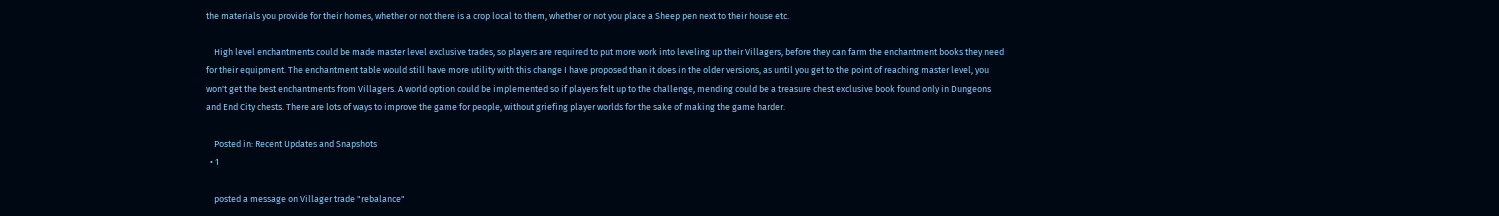the materials you provide for their homes, whether or not there is a crop local to them, whether or not you place a Sheep pen next to their house etc.

    High level enchantments could be made master level exclusive trades, so players are required to put more work into leveling up their Villagers, before they can farm the enchantment books they need for their equipment. The enchantment table would still have more utility with this change I have proposed than it does in the older versions, as until you get to the point of reaching master level, you won't get the best enchantments from Villagers. A world option could be implemented so if players felt up to the challenge, mending could be a treasure chest exclusive book found only in Dungeons and End City chests. There are lots of ways to improve the game for people, without griefing player worlds for the sake of making the game harder.

    Posted in: Recent Updates and Snapshots
  • 1

    posted a message on Villager trade "rebalance"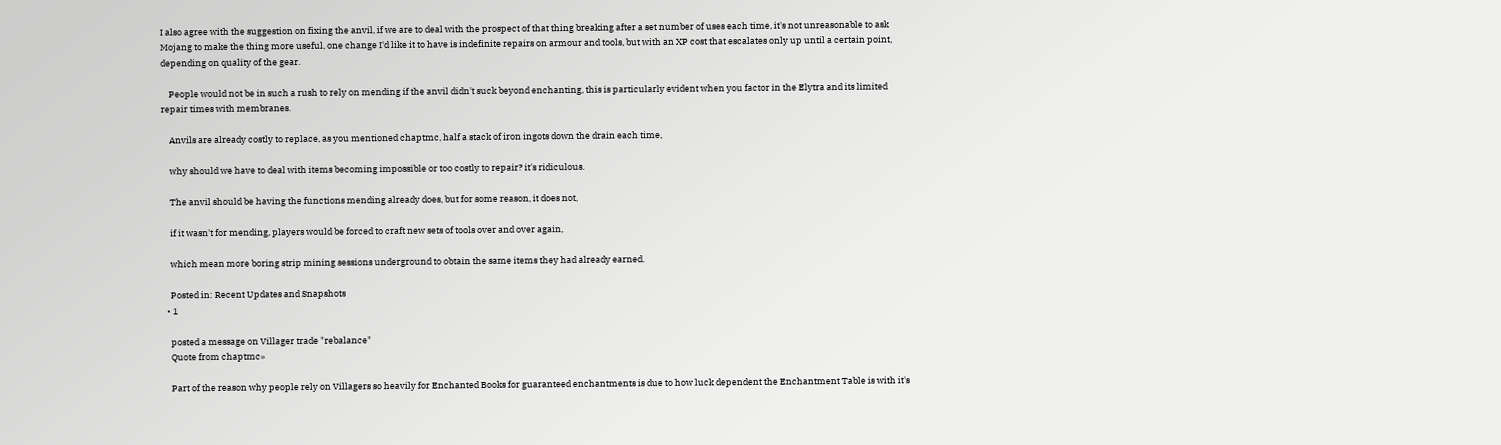I also agree with the suggestion on fixing the anvil, if we are to deal with the prospect of that thing breaking after a set number of uses each time, it's not unreasonable to ask Mojang to make the thing more useful, one change I'd like it to have is indefinite repairs on armour and tools, but with an XP cost that escalates only up until a certain point, depending on quality of the gear.

    People would not be in such a rush to rely on mending if the anvil didn't suck beyond enchanting, this is particularly evident when you factor in the Elytra and its limited repair times with membranes.

    Anvils are already costly to replace, as you mentioned chaptmc, half a stack of iron ingots down the drain each time,

    why should we have to deal with items becoming impossible or too costly to repair? it's ridiculous.

    The anvil should be having the functions mending already does, but for some reason, it does not,

    if it wasn't for mending, players would be forced to craft new sets of tools over and over again,

    which mean more boring strip mining sessions underground to obtain the same items they had already earned.

    Posted in: Recent Updates and Snapshots
  • 1

    posted a message on Villager trade "rebalance"
    Quote from chaptmc»

    Part of the reason why people rely on Villagers so heavily for Enchanted Books for guaranteed enchantments is due to how luck dependent the Enchantment Table is with it's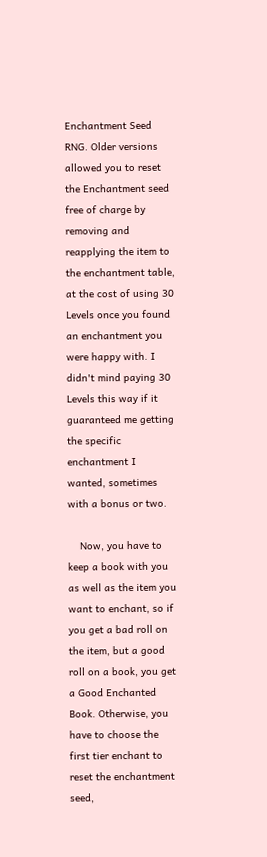Enchantment Seed RNG. Older versions allowed you to reset the Enchantment seed free of charge by removing and reapplying the item to the enchantment table, at the cost of using 30 Levels once you found an enchantment you were happy with. I didn't mind paying 30 Levels this way if it guaranteed me getting the specific enchantment I wanted, sometimes with a bonus or two.

    Now, you have to keep a book with you as well as the item you want to enchant, so if you get a bad roll on the item, but a good roll on a book, you get a Good Enchanted Book. Otherwise, you have to choose the first tier enchant to reset the enchantment seed,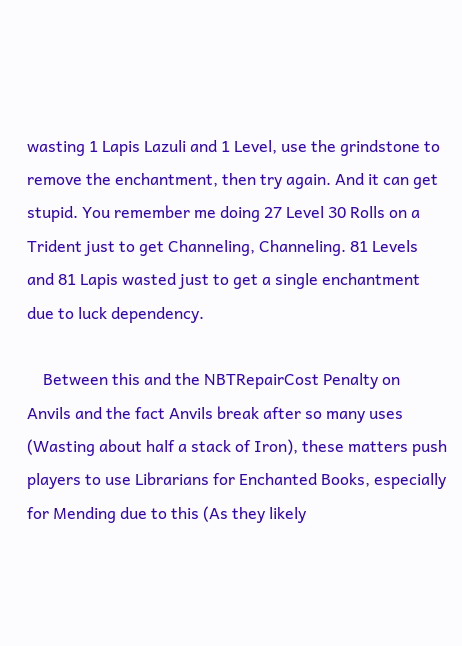wasting 1 Lapis Lazuli and 1 Level, use the grindstone to remove the enchantment, then try again. And it can get stupid. You remember me doing 27 Level 30 Rolls on a Trident just to get Channeling, Channeling. 81 Levels and 81 Lapis wasted just to get a single enchantment due to luck dependency.

    Between this and the NBTRepairCost Penalty on Anvils and the fact Anvils break after so many uses (Wasting about half a stack of Iron), these matters push players to use Librarians for Enchanted Books, especially for Mending due to this (As they likely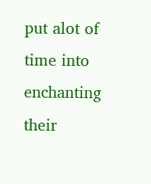put alot of time into enchanting their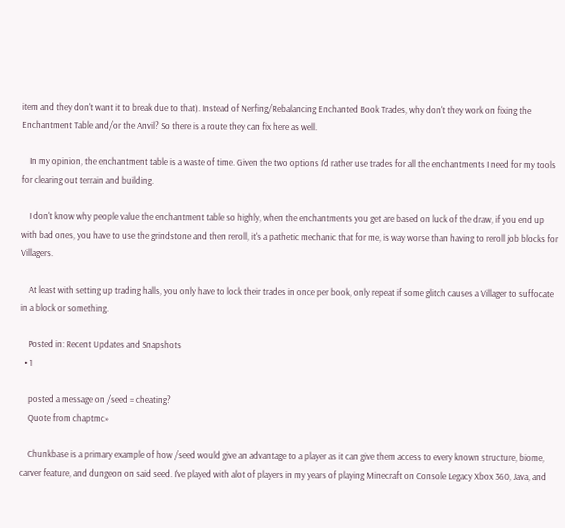item and they don't want it to break due to that). Instead of Nerfing/Rebalancing Enchanted Book Trades, why don't they work on fixing the Enchantment Table and/or the Anvil? So there is a route they can fix here as well.

    In my opinion, the enchantment table is a waste of time. Given the two options I'd rather use trades for all the enchantments I need for my tools for clearing out terrain and building.

    I don't know why people value the enchantment table so highly, when the enchantments you get are based on luck of the draw, if you end up with bad ones, you have to use the grindstone and then reroll, it's a pathetic mechanic that for me, is way worse than having to reroll job blocks for Villagers.

    At least with setting up trading halls, you only have to lock their trades in once per book, only repeat if some glitch causes a Villager to suffocate in a block or something.

    Posted in: Recent Updates and Snapshots
  • 1

    posted a message on /seed = cheating?
    Quote from chaptmc»

    Chunkbase is a primary example of how /seed would give an advantage to a player as it can give them access to every known structure, biome, carver feature, and dungeon on said seed. I've played with alot of players in my years of playing Minecraft on Console Legacy Xbox 360, Java, and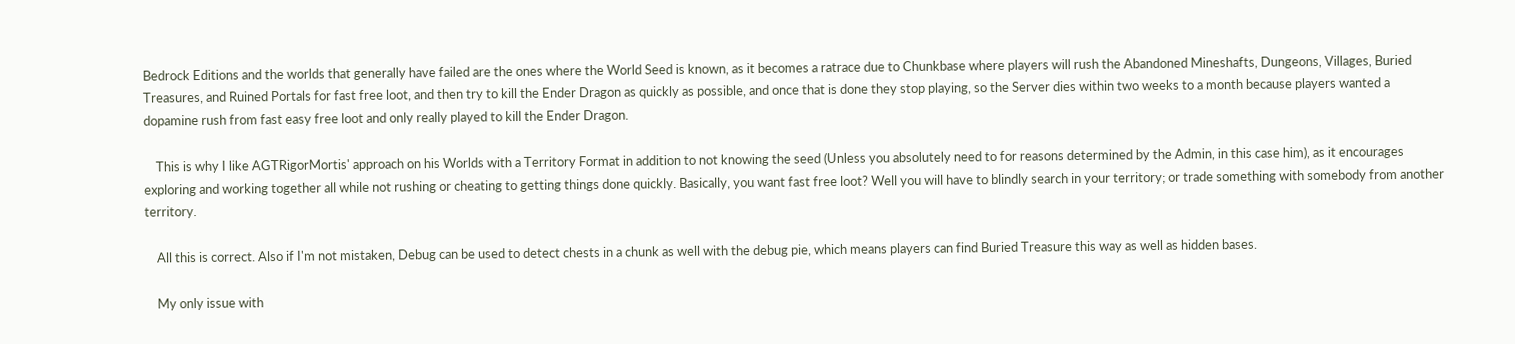Bedrock Editions and the worlds that generally have failed are the ones where the World Seed is known, as it becomes a ratrace due to Chunkbase where players will rush the Abandoned Mineshafts, Dungeons, Villages, Buried Treasures, and Ruined Portals for fast free loot, and then try to kill the Ender Dragon as quickly as possible, and once that is done they stop playing, so the Server dies within two weeks to a month because players wanted a dopamine rush from fast easy free loot and only really played to kill the Ender Dragon.

    This is why I like AGTRigorMortis' approach on his Worlds with a Territory Format in addition to not knowing the seed (Unless you absolutely need to for reasons determined by the Admin, in this case him), as it encourages exploring and working together all while not rushing or cheating to getting things done quickly. Basically, you want fast free loot? Well you will have to blindly search in your territory; or trade something with somebody from another territory.

    All this is correct. Also if I'm not mistaken, Debug can be used to detect chests in a chunk as well with the debug pie, which means players can find Buried Treasure this way as well as hidden bases.

    My only issue with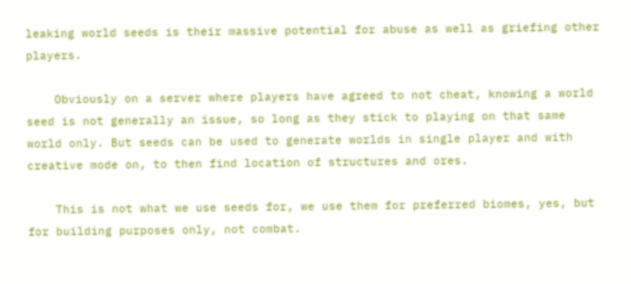leaking world seeds is their massive potential for abuse as well as griefing other players.

    Obviously on a server where players have agreed to not cheat, knowing a world seed is not generally an issue, so long as they stick to playing on that same world only. But seeds can be used to generate worlds in single player and with creative mode on, to then find location of structures and ores.

    This is not what we use seeds for, we use them for preferred biomes, yes, but for building purposes only, not combat.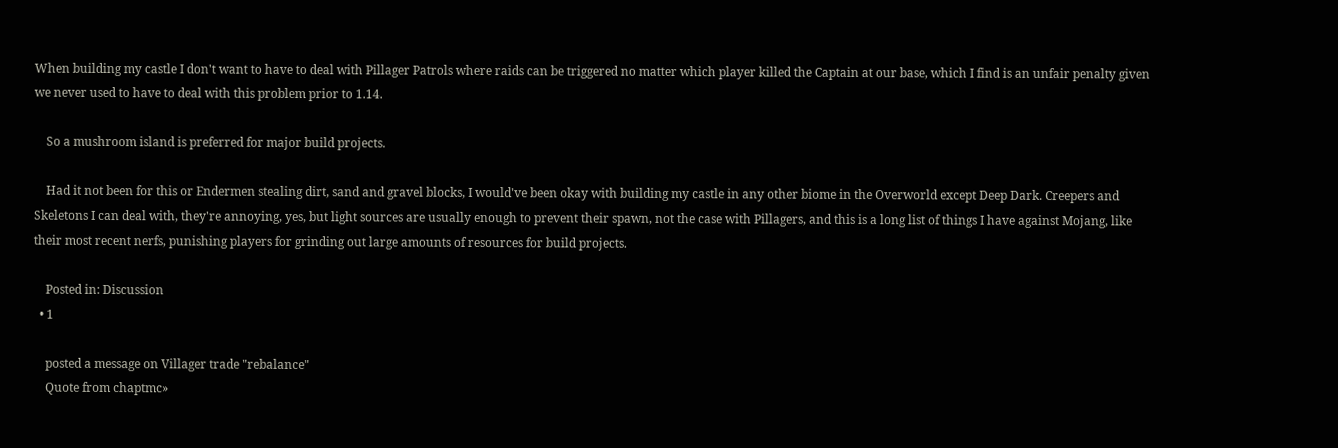When building my castle I don't want to have to deal with Pillager Patrols where raids can be triggered no matter which player killed the Captain at our base, which I find is an unfair penalty given we never used to have to deal with this problem prior to 1.14.

    So a mushroom island is preferred for major build projects.

    Had it not been for this or Endermen stealing dirt, sand and gravel blocks, I would've been okay with building my castle in any other biome in the Overworld except Deep Dark. Creepers and Skeletons I can deal with, they're annoying, yes, but light sources are usually enough to prevent their spawn, not the case with Pillagers, and this is a long list of things I have against Mojang, like their most recent nerfs, punishing players for grinding out large amounts of resources for build projects.

    Posted in: Discussion
  • 1

    posted a message on Villager trade "rebalance"
    Quote from chaptmc»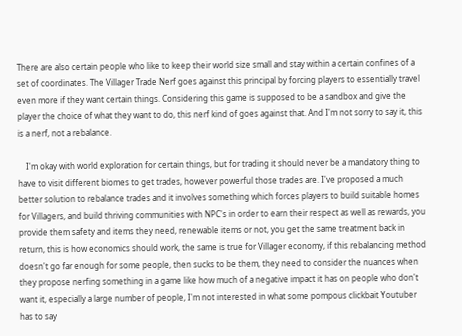There are also certain people who like to keep their world size small and stay within a certain confines of a set of coordinates. The Villager Trade Nerf goes against this principal by forcing players to essentially travel even more if they want certain things. Considering this game is supposed to be a sandbox and give the player the choice of what they want to do, this nerf kind of goes against that. And I'm not sorry to say it, this is a nerf, not a rebalance.

    I'm okay with world exploration for certain things, but for trading it should never be a mandatory thing to have to visit different biomes to get trades, however powerful those trades are. I've proposed a much better solution to rebalance trades and it involves something which forces players to build suitable homes for Villagers, and build thriving communities with NPC's in order to earn their respect as well as rewards, you provide them safety and items they need, renewable items or not, you get the same treatment back in return, this is how economics should work, the same is true for Villager economy, if this rebalancing method doesn't go far enough for some people, then sucks to be them, they need to consider the nuances when they propose nerfing something in a game like how much of a negative impact it has on people who don't want it, especially a large number of people, I'm not interested in what some pompous clickbait Youtuber has to say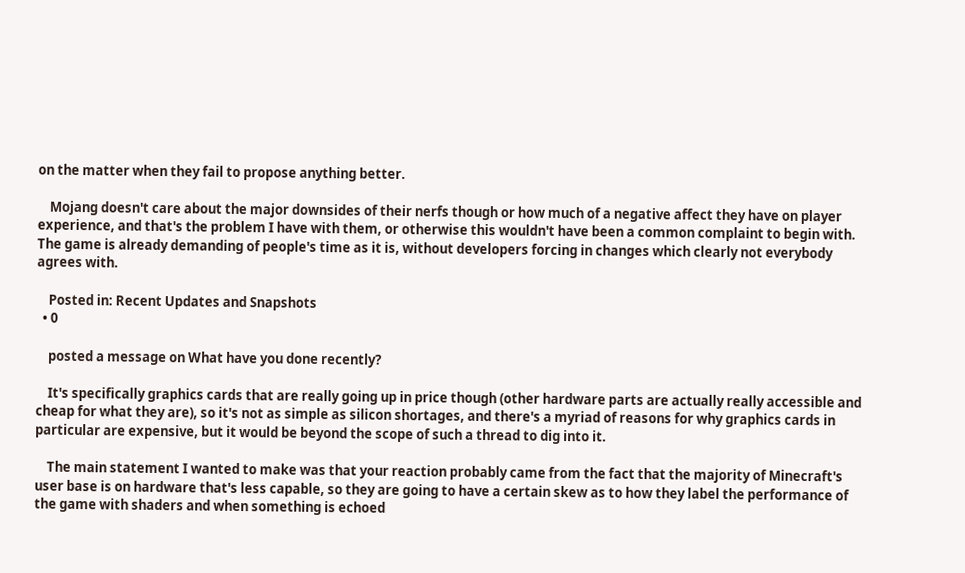on the matter when they fail to propose anything better.

    Mojang doesn't care about the major downsides of their nerfs though or how much of a negative affect they have on player experience, and that's the problem I have with them, or otherwise this wouldn't have been a common complaint to begin with. The game is already demanding of people's time as it is, without developers forcing in changes which clearly not everybody agrees with.

    Posted in: Recent Updates and Snapshots
  • 0

    posted a message on What have you done recently?

    It's specifically graphics cards that are really going up in price though (other hardware parts are actually really accessible and cheap for what they are), so it's not as simple as silicon shortages, and there's a myriad of reasons for why graphics cards in particular are expensive, but it would be beyond the scope of such a thread to dig into it.

    The main statement I wanted to make was that your reaction probably came from the fact that the majority of Minecraft's user base is on hardware that's less capable, so they are going to have a certain skew as to how they label the performance of the game with shaders and when something is echoed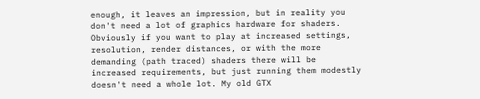enough, it leaves an impression, but in reality you don't need a lot of graphics hardware for shaders. Obviously if you want to play at increased settings, resolution, render distances, or with the more demanding (path traced) shaders there will be increased requirements, but just running them modestly doesn't need a whole lot. My old GTX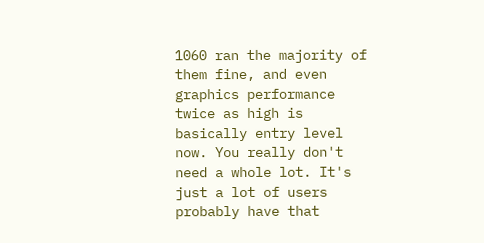1060 ran the majority of them fine, and even graphics performance twice as high is basically entry level now. You really don't need a whole lot. It's just a lot of users probably have that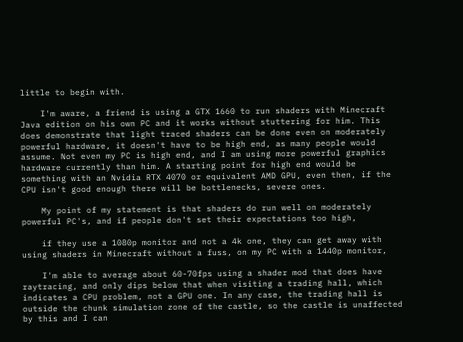little to begin with.

    I'm aware, a friend is using a GTX 1660 to run shaders with Minecraft Java edition on his own PC and it works without stuttering for him. This does demonstrate that light traced shaders can be done even on moderately powerful hardware, it doesn't have to be high end, as many people would assume. Not even my PC is high end, and I am using more powerful graphics hardware currently than him. A starting point for high end would be something with an Nvidia RTX 4070 or equivalent AMD GPU, even then, if the CPU isn't good enough there will be bottlenecks, severe ones.

    My point of my statement is that shaders do run well on moderately powerful PC's, and if people don't set their expectations too high,

    if they use a 1080p monitor and not a 4k one, they can get away with using shaders in Minecraft without a fuss, on my PC with a 1440p monitor,

    I'm able to average about 60-70fps using a shader mod that does have raytracing, and only dips below that when visiting a trading hall, which indicates a CPU problem, not a GPU one. In any case, the trading hall is outside the chunk simulation zone of the castle, so the castle is unaffected by this and I can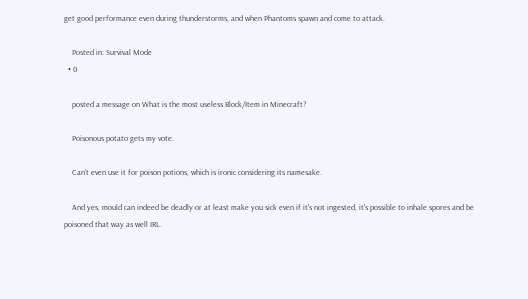get good performance even during thunderstorms, and when Phantoms spawn and come to attack.

    Posted in: Survival Mode
  • 0

    posted a message on What is the most useless Block/Item in Minecraft?

    Poisonous potato gets my vote.

    Can't even use it for poison potions, which is ironic considering its namesake.

    And yes, mould can indeed be deadly or at least make you sick even if it's not ingested, it's possible to inhale spores and be poisoned that way as well IRL.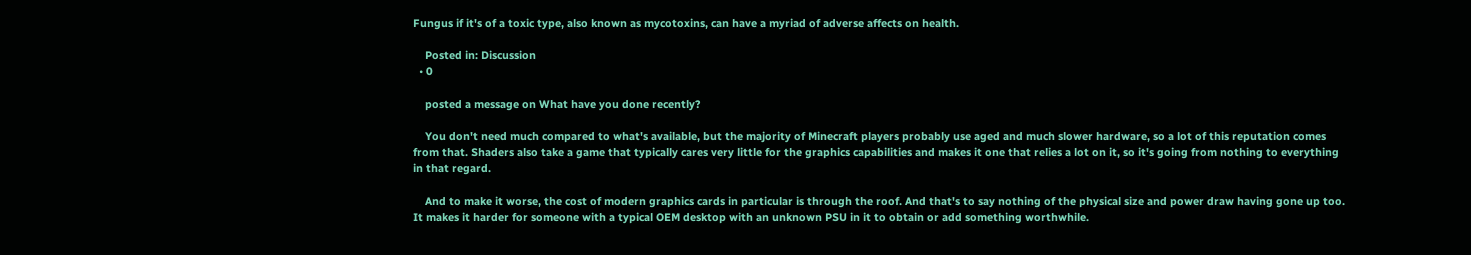Fungus if it's of a toxic type, also known as mycotoxins, can have a myriad of adverse affects on health.

    Posted in: Discussion
  • 0

    posted a message on What have you done recently?

    You don't need much compared to what's available, but the majority of Minecraft players probably use aged and much slower hardware, so a lot of this reputation comes from that. Shaders also take a game that typically cares very little for the graphics capabilities and makes it one that relies a lot on it, so it's going from nothing to everything in that regard.

    And to make it worse, the cost of modern graphics cards in particular is through the roof. And that's to say nothing of the physical size and power draw having gone up too. It makes it harder for someone with a typical OEM desktop with an unknown PSU in it to obtain or add something worthwhile.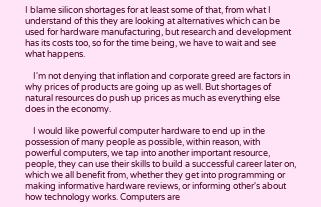I blame silicon shortages for at least some of that, from what I understand of this they are looking at alternatives which can be used for hardware manufacturing, but research and development has its costs too, so for the time being, we have to wait and see what happens.

    I'm not denying that inflation and corporate greed are factors in why prices of products are going up as well. But shortages of natural resources do push up prices as much as everything else does in the economy.

    I would like powerful computer hardware to end up in the possession of many people as possible, within reason, with powerful computers, we tap into another important resource, people, they can use their skills to build a successful career later on, which we all benefit from, whether they get into programming or making informative hardware reviews, or informing other's about how technology works. Computers are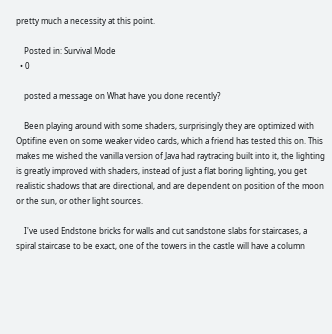pretty much a necessity at this point.

    Posted in: Survival Mode
  • 0

    posted a message on What have you done recently?

    Been playing around with some shaders, surprisingly they are optimized with Optifine even on some weaker video cards, which a friend has tested this on. This makes me wished the vanilla version of Java had raytracing built into it, the lighting is greatly improved with shaders, instead of just a flat boring lighting, you get realistic shadows that are directional, and are dependent on position of the moon or the sun, or other light sources.

    I've used Endstone bricks for walls and cut sandstone slabs for staircases, a spiral staircase to be exact, one of the towers in the castle will have a column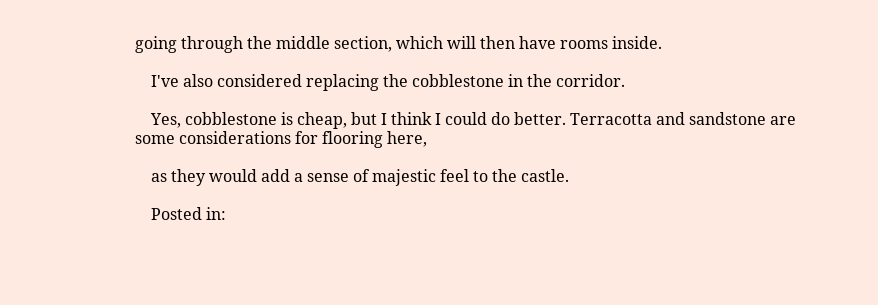going through the middle section, which will then have rooms inside.

    I've also considered replacing the cobblestone in the corridor.

    Yes, cobblestone is cheap, but I think I could do better. Terracotta and sandstone are some considerations for flooring here,

    as they would add a sense of majestic feel to the castle.

    Posted in: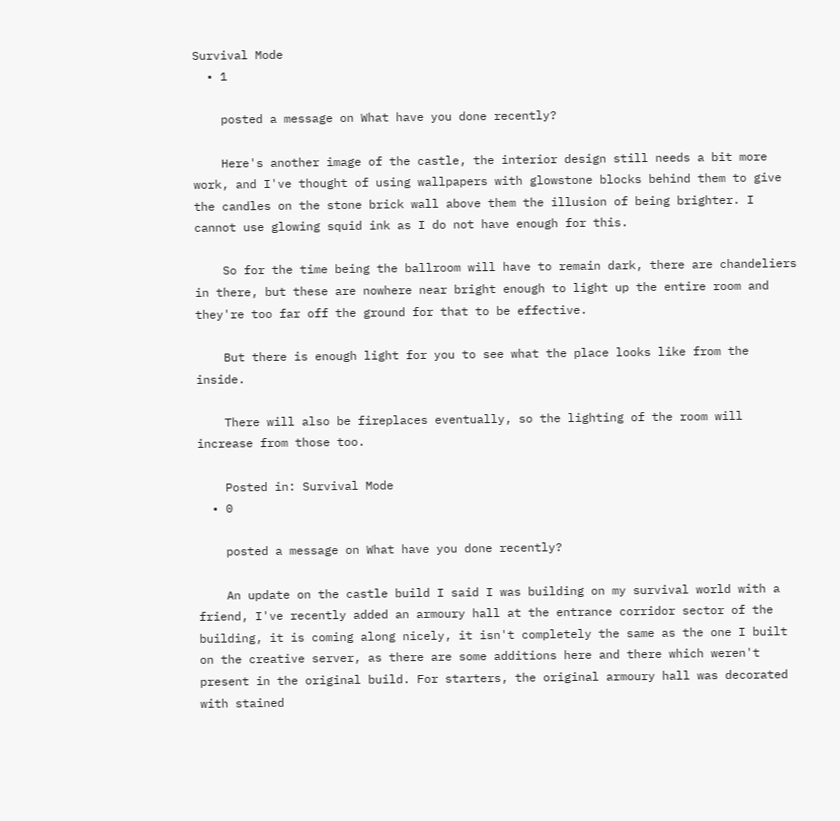Survival Mode
  • 1

    posted a message on What have you done recently?

    Here's another image of the castle, the interior design still needs a bit more work, and I've thought of using wallpapers with glowstone blocks behind them to give the candles on the stone brick wall above them the illusion of being brighter. I cannot use glowing squid ink as I do not have enough for this.

    So for the time being the ballroom will have to remain dark, there are chandeliers in there, but these are nowhere near bright enough to light up the entire room and they're too far off the ground for that to be effective.

    But there is enough light for you to see what the place looks like from the inside.

    There will also be fireplaces eventually, so the lighting of the room will increase from those too.

    Posted in: Survival Mode
  • 0

    posted a message on What have you done recently?

    An update on the castle build I said I was building on my survival world with a friend, I've recently added an armoury hall at the entrance corridor sector of the building, it is coming along nicely, it isn't completely the same as the one I built on the creative server, as there are some additions here and there which weren't present in the original build. For starters, the original armoury hall was decorated with stained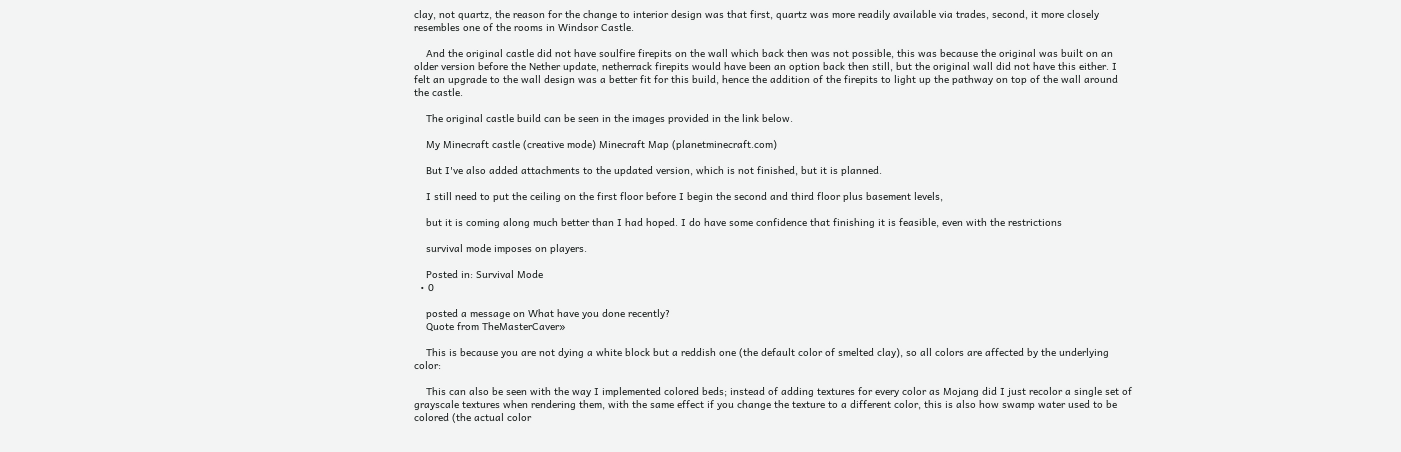clay, not quartz, the reason for the change to interior design was that first, quartz was more readily available via trades, second, it more closely resembles one of the rooms in Windsor Castle.

    And the original castle did not have soulfire firepits on the wall which back then was not possible, this was because the original was built on an older version before the Nether update, netherrack firepits would have been an option back then still, but the original wall did not have this either. I felt an upgrade to the wall design was a better fit for this build, hence the addition of the firepits to light up the pathway on top of the wall around the castle.

    The original castle build can be seen in the images provided in the link below.

    My Minecraft castle (creative mode) Minecraft Map (planetminecraft.com)

    But I've also added attachments to the updated version, which is not finished, but it is planned.

    I still need to put the ceiling on the first floor before I begin the second and third floor plus basement levels,

    but it is coming along much better than I had hoped. I do have some confidence that finishing it is feasible, even with the restrictions

    survival mode imposes on players.

    Posted in: Survival Mode
  • 0

    posted a message on What have you done recently?
    Quote from TheMasterCaver»

    This is because you are not dying a white block but a reddish one (the default color of smelted clay), so all colors are affected by the underlying color:

    This can also be seen with the way I implemented colored beds; instead of adding textures for every color as Mojang did I just recolor a single set of grayscale textures when rendering them, with the same effect if you change the texture to a different color, this is also how swamp water used to be colored (the actual color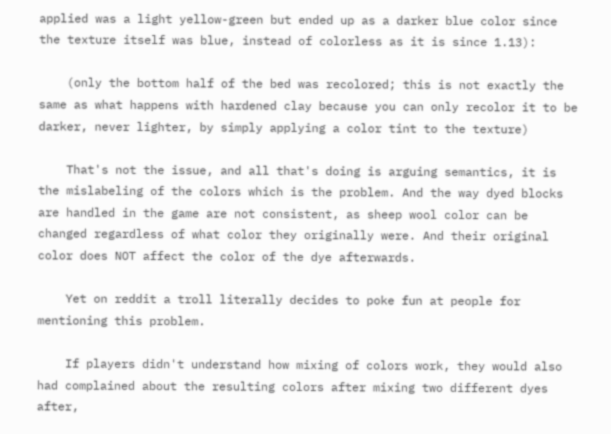applied was a light yellow-green but ended up as a darker blue color since the texture itself was blue, instead of colorless as it is since 1.13):

    (only the bottom half of the bed was recolored; this is not exactly the same as what happens with hardened clay because you can only recolor it to be darker, never lighter, by simply applying a color tint to the texture)

    That's not the issue, and all that's doing is arguing semantics, it is the mislabeling of the colors which is the problem. And the way dyed blocks are handled in the game are not consistent, as sheep wool color can be changed regardless of what color they originally were. And their original color does NOT affect the color of the dye afterwards.

    Yet on reddit a troll literally decides to poke fun at people for mentioning this problem.

    If players didn't understand how mixing of colors work, they would also had complained about the resulting colors after mixing two different dyes after,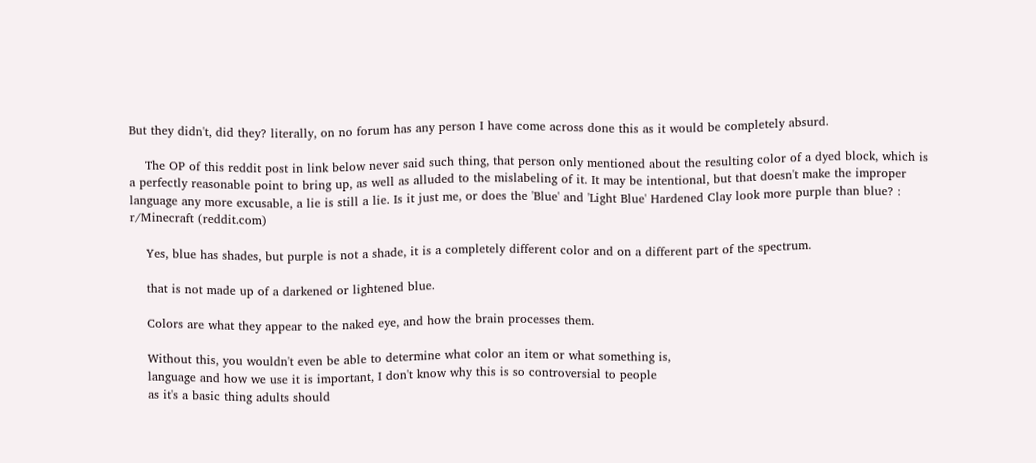But they didn't, did they? literally, on no forum has any person I have come across done this as it would be completely absurd.

    The OP of this reddit post in link below never said such thing, that person only mentioned about the resulting color of a dyed block, which is a perfectly reasonable point to bring up, as well as alluded to the mislabeling of it. It may be intentional, but that doesn't make the improper language any more excusable, a lie is still a lie. Is it just me, or does the 'Blue' and 'Light Blue' Hardened Clay look more purple than blue? : r/Minecraft (reddit.com)

    Yes, blue has shades, but purple is not a shade, it is a completely different color and on a different part of the spectrum.

    that is not made up of a darkened or lightened blue.

    Colors are what they appear to the naked eye, and how the brain processes them.

    Without this, you wouldn't even be able to determine what color an item or what something is,
    language and how we use it is important, I don't know why this is so controversial to people
    as it's a basic thing adults should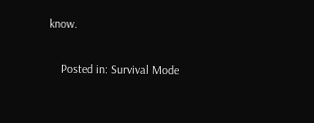know.

    Posted in: Survival Mode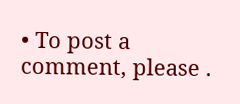• To post a comment, please .